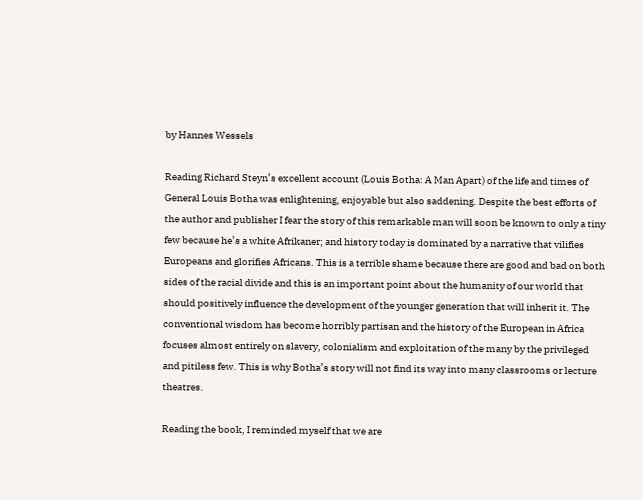by Hannes Wessels

Reading Richard Steyn’s excellent account (Louis Botha: A Man Apart) of the life and times of General Louis Botha was enlightening, enjoyable but also saddening. Despite the best efforts of the author and publisher I fear the story of this remarkable man will soon be known to only a tiny few because he’s a white Afrikaner; and history today is dominated by a narrative that vilifies Europeans and glorifies Africans. This is a terrible shame because there are good and bad on both sides of the racial divide and this is an important point about the humanity of our world that should positively influence the development of the younger generation that will inherit it. The conventional wisdom has become horribly partisan and the history of the European in Africa focuses almost entirely on slavery, colonialism and exploitation of the many by the privileged and pitiless few. This is why Botha’s story will not find its way into many classrooms or lecture theatres.

Reading the book, I reminded myself that we are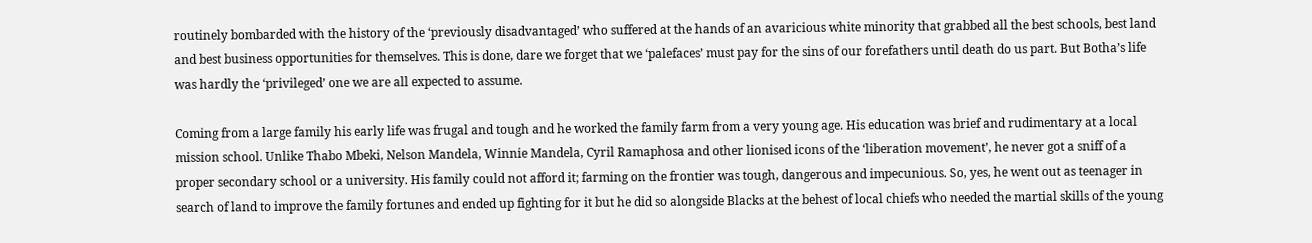routinely bombarded with the history of the ‘previously disadvantaged’ who suffered at the hands of an avaricious white minority that grabbed all the best schools, best land and best business opportunities for themselves. This is done, dare we forget that we ‘palefaces’ must pay for the sins of our forefathers until death do us part. But Botha’s life was hardly the ‘privileged’ one we are all expected to assume.

Coming from a large family his early life was frugal and tough and he worked the family farm from a very young age. His education was brief and rudimentary at a local mission school. Unlike Thabo Mbeki, Nelson Mandela, Winnie Mandela, Cyril Ramaphosa and other lionised icons of the ‘liberation movement’, he never got a sniff of a proper secondary school or a university. His family could not afford it; farming on the frontier was tough, dangerous and impecunious. So, yes, he went out as teenager in search of land to improve the family fortunes and ended up fighting for it but he did so alongside Blacks at the behest of local chiefs who needed the martial skills of the young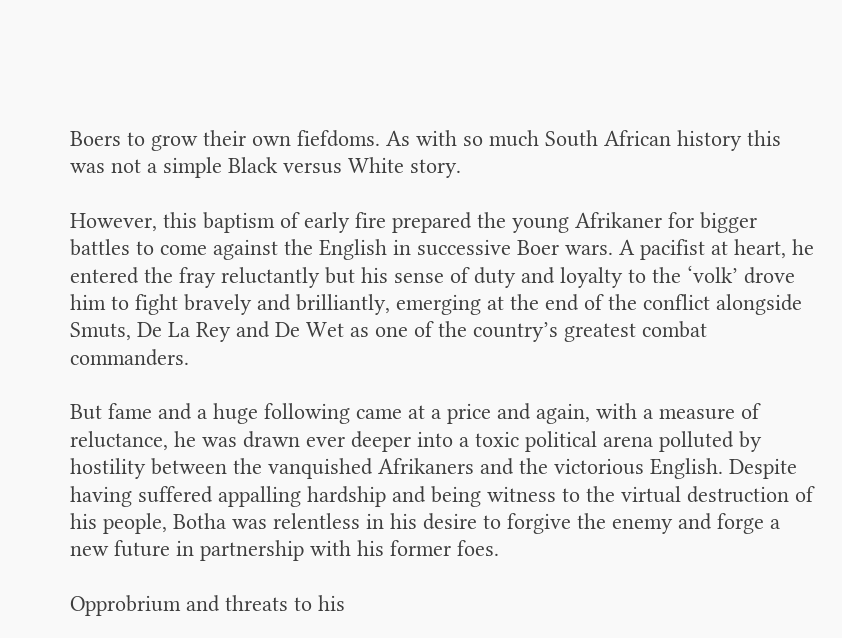Boers to grow their own fiefdoms. As with so much South African history this was not a simple Black versus White story.

However, this baptism of early fire prepared the young Afrikaner for bigger battles to come against the English in successive Boer wars. A pacifist at heart, he entered the fray reluctantly but his sense of duty and loyalty to the ‘volk’ drove him to fight bravely and brilliantly, emerging at the end of the conflict alongside Smuts, De La Rey and De Wet as one of the country’s greatest combat commanders.

But fame and a huge following came at a price and again, with a measure of reluctance, he was drawn ever deeper into a toxic political arena polluted by hostility between the vanquished Afrikaners and the victorious English. Despite having suffered appalling hardship and being witness to the virtual destruction of his people, Botha was relentless in his desire to forgive the enemy and forge a new future in partnership with his former foes.

Opprobrium and threats to his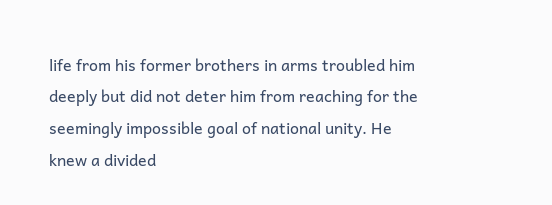life from his former brothers in arms troubled him deeply but did not deter him from reaching for the seemingly impossible goal of national unity. He knew a divided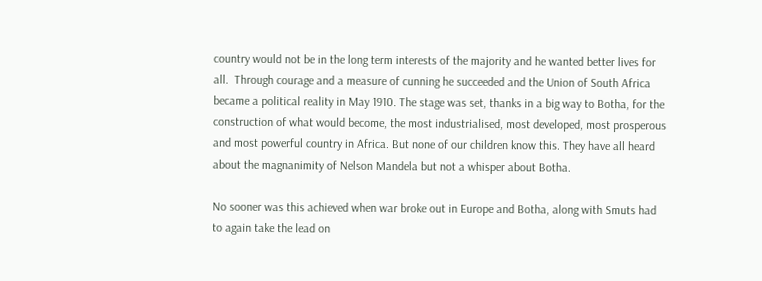country would not be in the long term interests of the majority and he wanted better lives for all.  Through courage and a measure of cunning he succeeded and the Union of South Africa became a political reality in May 1910. The stage was set, thanks in a big way to Botha, for the construction of what would become, the most industrialised, most developed, most prosperous and most powerful country in Africa. But none of our children know this. They have all heard about the magnanimity of Nelson Mandela but not a whisper about Botha.

No sooner was this achieved when war broke out in Europe and Botha, along with Smuts had to again take the lead on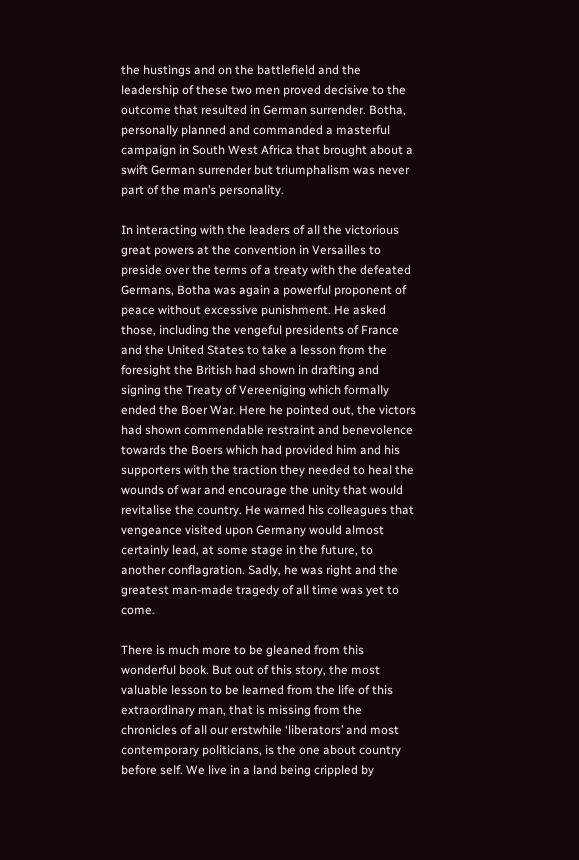the hustings and on the battlefield and the leadership of these two men proved decisive to the outcome that resulted in German surrender. Botha, personally planned and commanded a masterful campaign in South West Africa that brought about a swift German surrender but triumphalism was never part of the man’s personality.

In interacting with the leaders of all the victorious great powers at the convention in Versailles to preside over the terms of a treaty with the defeated Germans, Botha was again a powerful proponent of peace without excessive punishment. He asked those, including the vengeful presidents of France and the United States to take a lesson from the foresight the British had shown in drafting and signing the Treaty of Vereeniging which formally ended the Boer War. Here he pointed out, the victors had shown commendable restraint and benevolence towards the Boers which had provided him and his supporters with the traction they needed to heal the wounds of war and encourage the unity that would revitalise the country. He warned his colleagues that vengeance visited upon Germany would almost certainly lead, at some stage in the future, to another conflagration. Sadly, he was right and the greatest man-made tragedy of all time was yet to come.

There is much more to be gleaned from this wonderful book. But out of this story, the most valuable lesson to be learned from the life of this extraordinary man, that is missing from the chronicles of all our erstwhile ‘liberators’ and most contemporary politicians, is the one about country before self. We live in a land being crippled by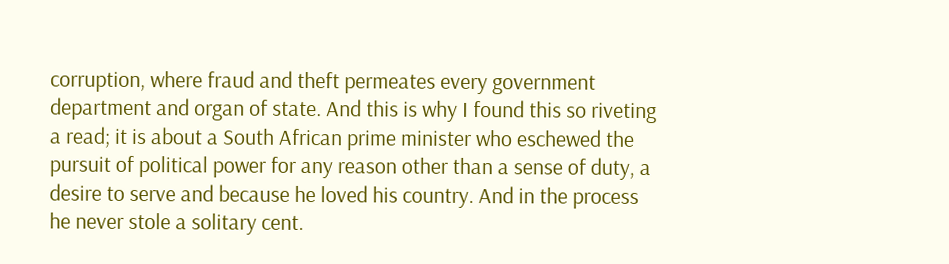corruption, where fraud and theft permeates every government department and organ of state. And this is why I found this so riveting a read; it is about a South African prime minister who eschewed the pursuit of political power for any reason other than a sense of duty, a desire to serve and because he loved his country. And in the process he never stole a solitary cent.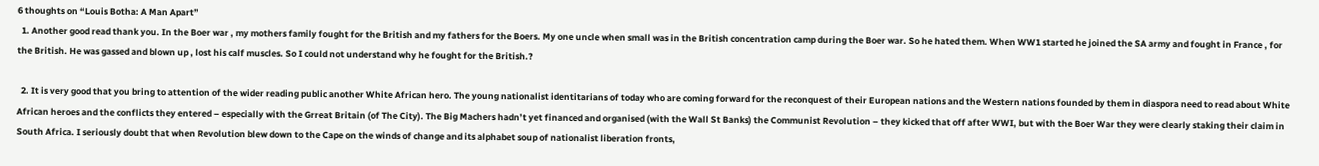6 thoughts on “Louis Botha: A Man Apart”
  1. Another good read thank you. In the Boer war , my mothers family fought for the British and my fathers for the Boers. My one uncle when small was in the British concentration camp during the Boer war. So he hated them. When WW1 started he joined the SA army and fought in France , for the British. He was gassed and blown up , lost his calf muscles. So I could not understand why he fought for the British.?

  2. It is very good that you bring to attention of the wider reading public another White African hero. The young nationalist identitarians of today who are coming forward for the reconquest of their European nations and the Western nations founded by them in diaspora need to read about White African heroes and the conflicts they entered – especially with the Grreat Britain (of The City). The Big Machers hadn’t yet financed and organised (with the Wall St Banks) the Communist Revolution – they kicked that off after WWI, but with the Boer War they were clearly staking their claim in South Africa. I seriously doubt that when Revolution blew down to the Cape on the winds of change and its alphabet soup of nationalist liberation fronts,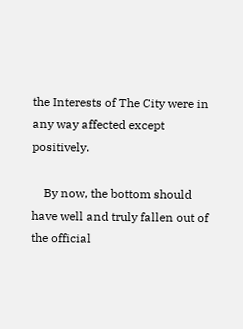the Interests of The City were in any way affected except positively.

    By now, the bottom should have well and truly fallen out of the official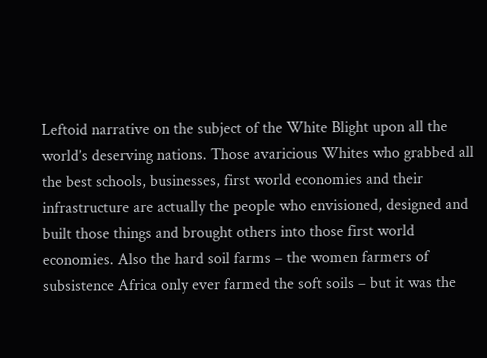Leftoid narrative on the subject of the White Blight upon all the world’s deserving nations. Those avaricious Whites who grabbed all the best schools, businesses, first world economies and their infrastructure are actually the people who envisioned, designed and built those things and brought others into those first world economies. Also the hard soil farms – the women farmers of subsistence Africa only ever farmed the soft soils – but it was the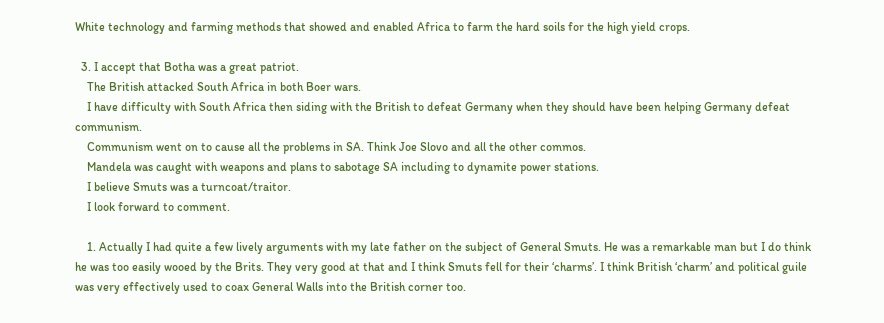White technology and farming methods that showed and enabled Africa to farm the hard soils for the high yield crops.

  3. I accept that Botha was a great patriot.
    The British attacked South Africa in both Boer wars.
    I have difficulty with South Africa then siding with the British to defeat Germany when they should have been helping Germany defeat communism.
    Communism went on to cause all the problems in SA. Think Joe Slovo and all the other commos.
    Mandela was caught with weapons and plans to sabotage SA including to dynamite power stations.
    I believe Smuts was a turncoat/traitor.
    I look forward to comment.

    1. Actually I had quite a few lively arguments with my late father on the subject of General Smuts. He was a remarkable man but I do think he was too easily wooed by the Brits. They very good at that and I think Smuts fell for their ‘charms’. I think British ‘charm’ and political guile was very effectively used to coax General Walls into the British corner too.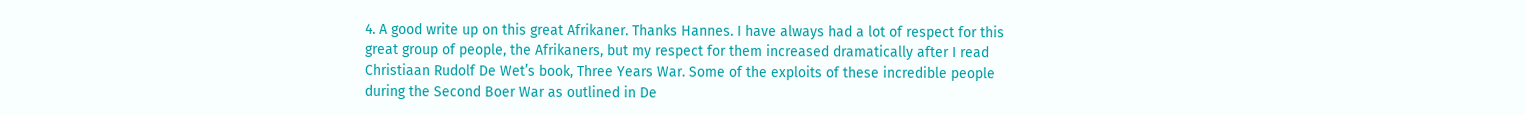4. A good write up on this great Afrikaner. Thanks Hannes. I have always had a lot of respect for this great group of people, the Afrikaners, but my respect for them increased dramatically after I read Christiaan Rudolf De Wet’s book, Three Years War. Some of the exploits of these incredible people during the Second Boer War as outlined in De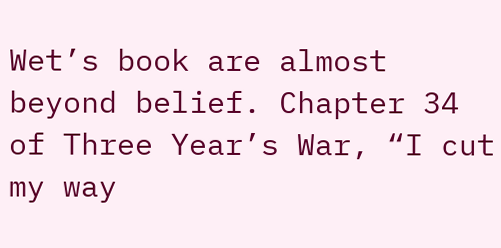Wet’s book are almost beyond belief. Chapter 34 of Three Year’s War, “I cut my way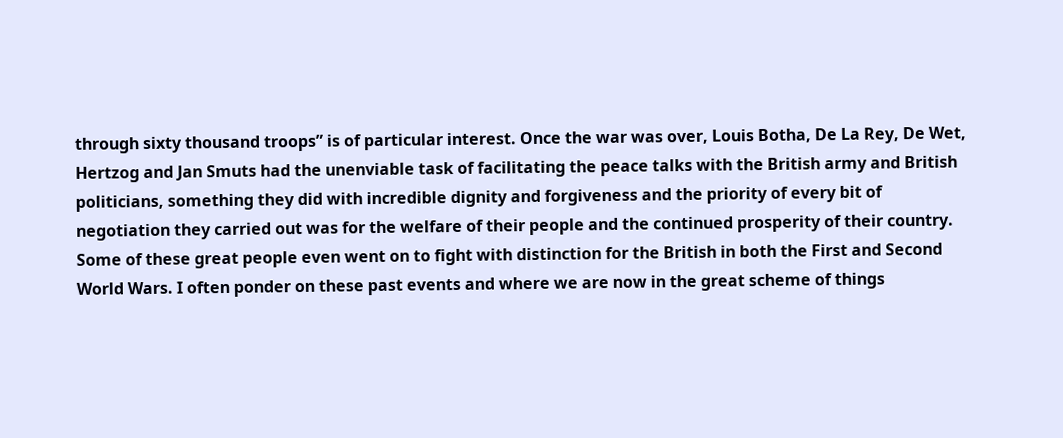through sixty thousand troops” is of particular interest. Once the war was over, Louis Botha, De La Rey, De Wet, Hertzog and Jan Smuts had the unenviable task of facilitating the peace talks with the British army and British politicians, something they did with incredible dignity and forgiveness and the priority of every bit of negotiation they carried out was for the welfare of their people and the continued prosperity of their country. Some of these great people even went on to fight with distinction for the British in both the First and Second World Wars. I often ponder on these past events and where we are now in the great scheme of things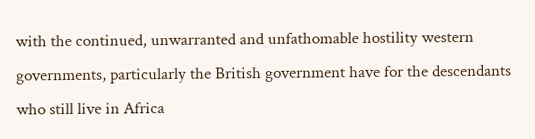with the continued, unwarranted and unfathomable hostility western governments, particularly the British government have for the descendants who still live in Africa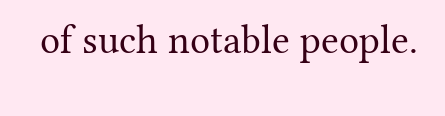of such notable people.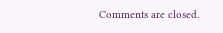Comments are closed.